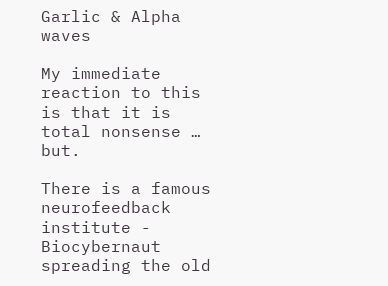Garlic & Alpha waves

My immediate reaction to this is that it is total nonsense … but.

There is a famous neurofeedback institute - Biocybernaut spreading the old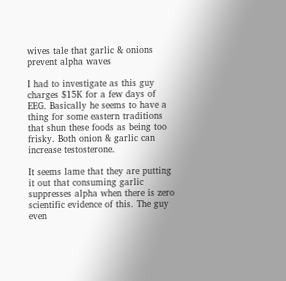wives tale that garlic & onions prevent alpha waves

I had to investigate as this guy charges $15K for a few days of EEG. Basically he seems to have a thing for some eastern traditions that shun these foods as being too frisky. Both onion & garlic can increase testosterone.

It seems lame that they are putting it out that consuming garlic suppresses alpha when there is zero scientific evidence of this. The guy even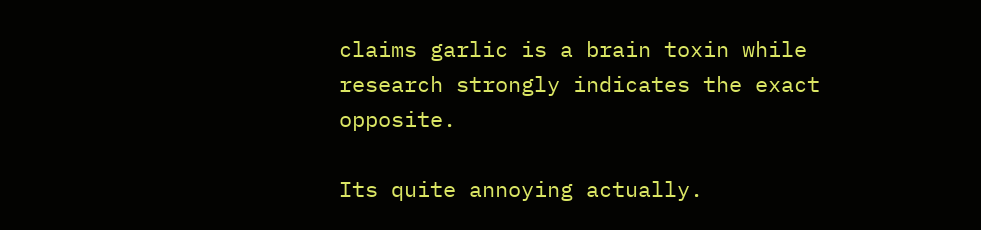claims garlic is a brain toxin while research strongly indicates the exact opposite.

Its quite annoying actually.